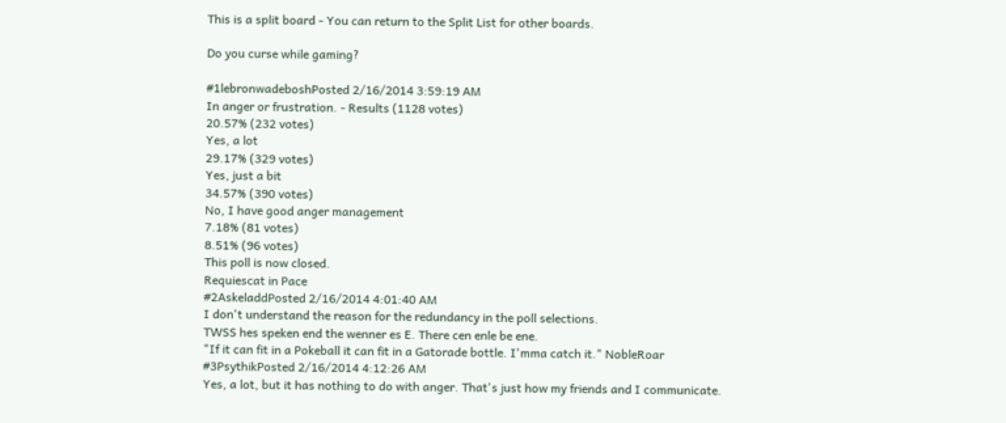This is a split board - You can return to the Split List for other boards.

Do you curse while gaming?

#1lebronwadeboshPosted 2/16/2014 3:59:19 AM
In anger or frustration. - Results (1128 votes)
20.57% (232 votes)
Yes, a lot
29.17% (329 votes)
Yes, just a bit
34.57% (390 votes)
No, I have good anger management
7.18% (81 votes)
8.51% (96 votes)
This poll is now closed.
Requiescat in Pace
#2AskeladdPosted 2/16/2014 4:01:40 AM
I don't understand the reason for the redundancy in the poll selections.
TWSS hes speken end the wenner es E. There cen enle be ene.
"If it can fit in a Pokeball it can fit in a Gatorade bottle. I'mma catch it." NobleRoar
#3PsythikPosted 2/16/2014 4:12:26 AM
Yes, a lot, but it has nothing to do with anger. That's just how my friends and I communicate.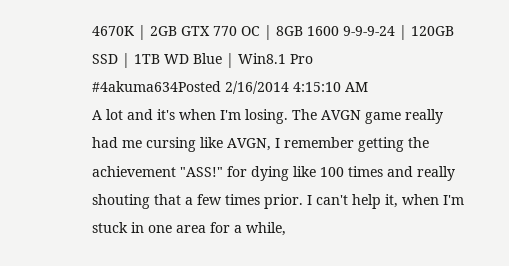4670K | 2GB GTX 770 OC | 8GB 1600 9-9-9-24 | 120GB SSD | 1TB WD Blue | Win8.1 Pro
#4akuma634Posted 2/16/2014 4:15:10 AM
A lot and it's when I'm losing. The AVGN game really had me cursing like AVGN, I remember getting the achievement "ASS!" for dying like 100 times and really shouting that a few times prior. I can't help it, when I'm stuck in one area for a while,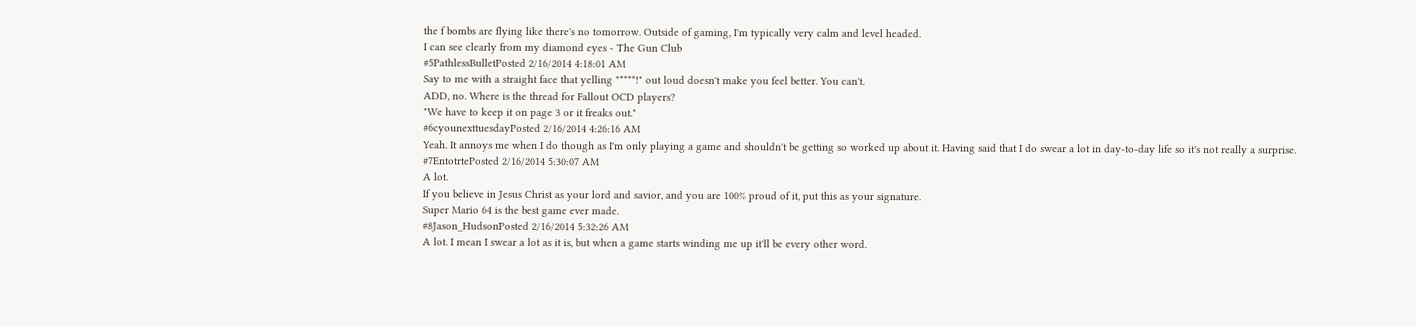the f bombs are flying like there's no tomorrow. Outside of gaming, I'm typically very calm and level headed.
I can see clearly from my diamond eyes - The Gun Club
#5PathlessBulletPosted 2/16/2014 4:18:01 AM
Say to me with a straight face that yelling "****!" out loud doesn't make you feel better. You can't.
ADD, no. Where is the thread for Fallout OCD players?
"We have to keep it on page 3 or it freaks out."
#6cyounexttuesdayPosted 2/16/2014 4:26:16 AM
Yeah. It annoys me when I do though as I'm only playing a game and shouldn't be getting so worked up about it. Having said that I do swear a lot in day-to-day life so it's not really a surprise.
#7EntotrtePosted 2/16/2014 5:30:07 AM
A lot.
If you believe in Jesus Christ as your lord and savior, and you are 100% proud of it, put this as your signature.
Super Mario 64 is the best game ever made.
#8Jason_HudsonPosted 2/16/2014 5:32:26 AM
A lot. I mean I swear a lot as it is, but when a game starts winding me up it'll be every other word.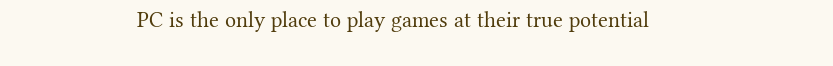PC is the only place to play games at their true potential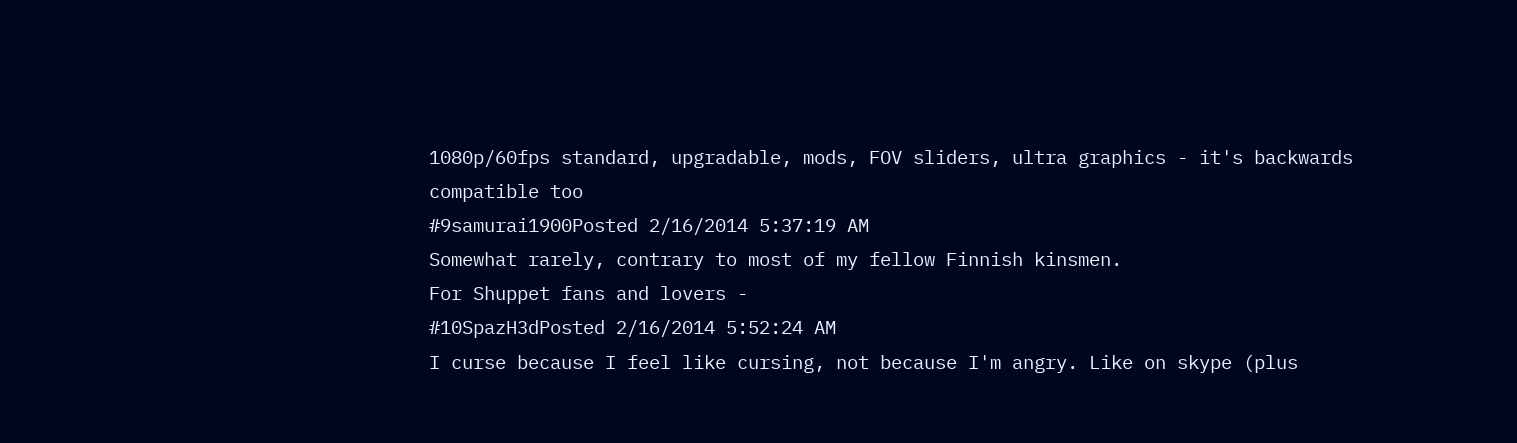1080p/60fps standard, upgradable, mods, FOV sliders, ultra graphics - it's backwards compatible too
#9samurai1900Posted 2/16/2014 5:37:19 AM
Somewhat rarely, contrary to most of my fellow Finnish kinsmen.
For Shuppet fans and lovers -
#10SpazH3dPosted 2/16/2014 5:52:24 AM
I curse because I feel like cursing, not because I'm angry. Like on skype (plus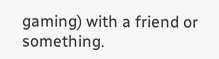gaming) with a friend or something.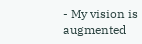- My vision is augmented